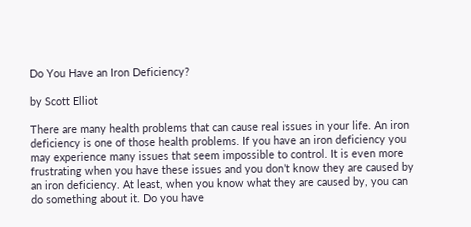Do You Have an Iron Deficiency?

by Scott Elliot

There are many health problems that can cause real issues in your life. An iron deficiency is one of those health problems. If you have an iron deficiency you may experience many issues that seem impossible to control. It is even more frustrating when you have these issues and you don’t know they are caused by an iron deficiency. At least, when you know what they are caused by, you can do something about it. Do you have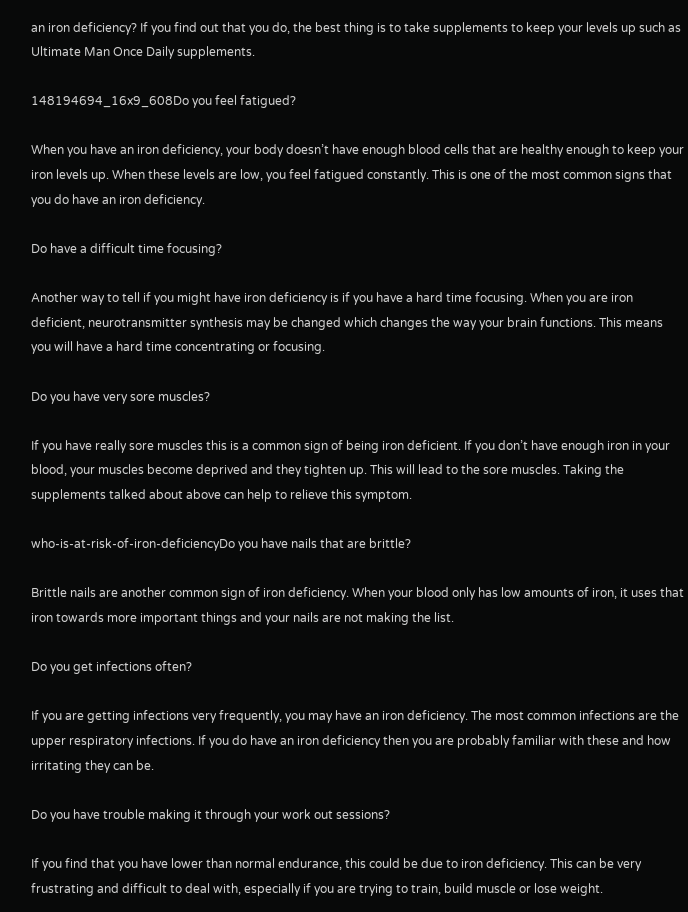an iron deficiency? If you find out that you do, the best thing is to take supplements to keep your levels up such as Ultimate Man Once Daily supplements.

148194694_16x9_608Do you feel fatigued?

When you have an iron deficiency, your body doesn’t have enough blood cells that are healthy enough to keep your iron levels up. When these levels are low, you feel fatigued constantly. This is one of the most common signs that you do have an iron deficiency.

Do have a difficult time focusing?

Another way to tell if you might have iron deficiency is if you have a hard time focusing. When you are iron deficient, neurotransmitter synthesis may be changed which changes the way your brain functions. This means you will have a hard time concentrating or focusing.

Do you have very sore muscles?

If you have really sore muscles this is a common sign of being iron deficient. If you don’t have enough iron in your blood, your muscles become deprived and they tighten up. This will lead to the sore muscles. Taking the supplements talked about above can help to relieve this symptom.

who-is-at-risk-of-iron-deficiencyDo you have nails that are brittle?

Brittle nails are another common sign of iron deficiency. When your blood only has low amounts of iron, it uses that iron towards more important things and your nails are not making the list.

Do you get infections often?

If you are getting infections very frequently, you may have an iron deficiency. The most common infections are the upper respiratory infections. If you do have an iron deficiency then you are probably familiar with these and how irritating they can be.

Do you have trouble making it through your work out sessions?

If you find that you have lower than normal endurance, this could be due to iron deficiency. This can be very frustrating and difficult to deal with, especially if you are trying to train, build muscle or lose weight.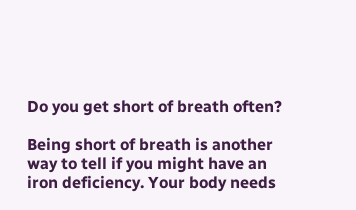Do you get short of breath often?

Being short of breath is another way to tell if you might have an iron deficiency. Your body needs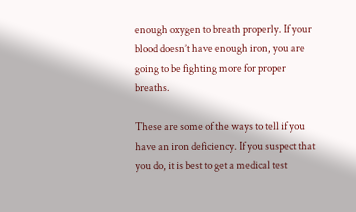enough oxygen to breath properly. If your blood doesn’t have enough iron, you are going to be fighting more for proper breaths.

These are some of the ways to tell if you have an iron deficiency. If you suspect that you do, it is best to get a medical test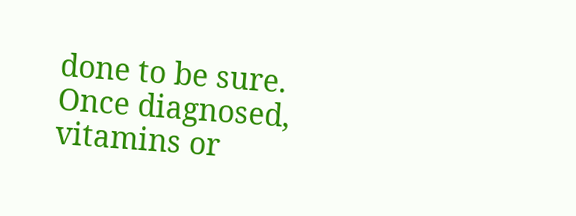done to be sure. Once diagnosed, vitamins or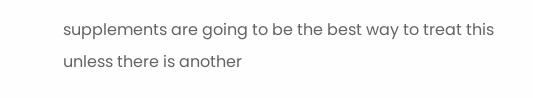supplements are going to be the best way to treat this unless there is another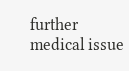further medical issue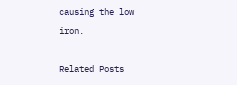causing the low iron.

Related Posts